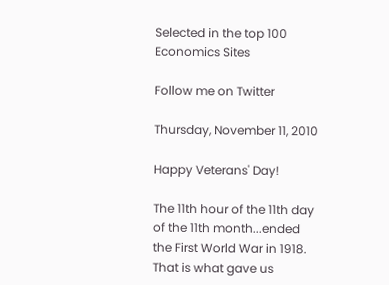Selected in the top 100 Economics Sites

Follow me on Twitter

Thursday, November 11, 2010

Happy Veterans' Day!

The 11th hour of the 11th day of the 11th month...ended the First World War in 1918. That is what gave us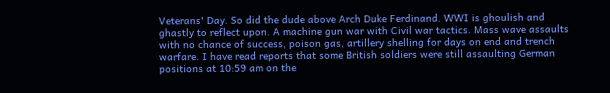Veterans' Day. So did the dude above Arch Duke Ferdinand. WWI is ghoulish and ghastly to reflect upon. A machine gun war with Civil war tactics. Mass wave assaults with no chance of success, poison gas, artillery shelling for days on end and trench warfare. I have read reports that some British soldiers were still assaulting German positions at 10:59 am on the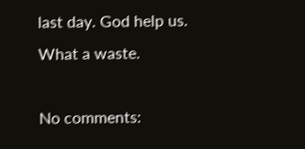last day. God help us. What a waste.

No comments: